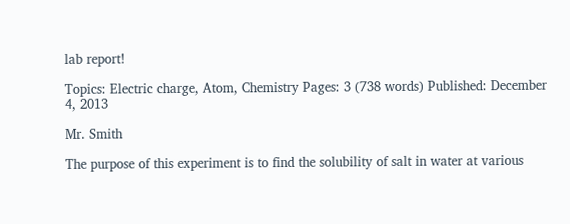lab report!

Topics: Electric charge, Atom, Chemistry Pages: 3 (738 words) Published: December 4, 2013

Mr. Smith

The purpose of this experiment is to find the solubility of salt in water at various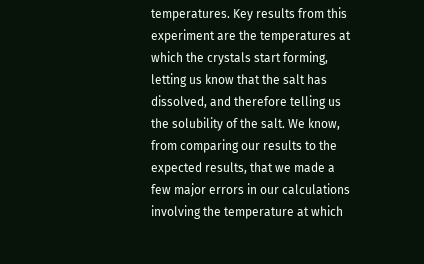temperatures. Key results from this experiment are the temperatures at which the crystals start forming, letting us know that the salt has dissolved, and therefore telling us the solubility of the salt. We know, from comparing our results to the expected results, that we made a few major errors in our calculations involving the temperature at which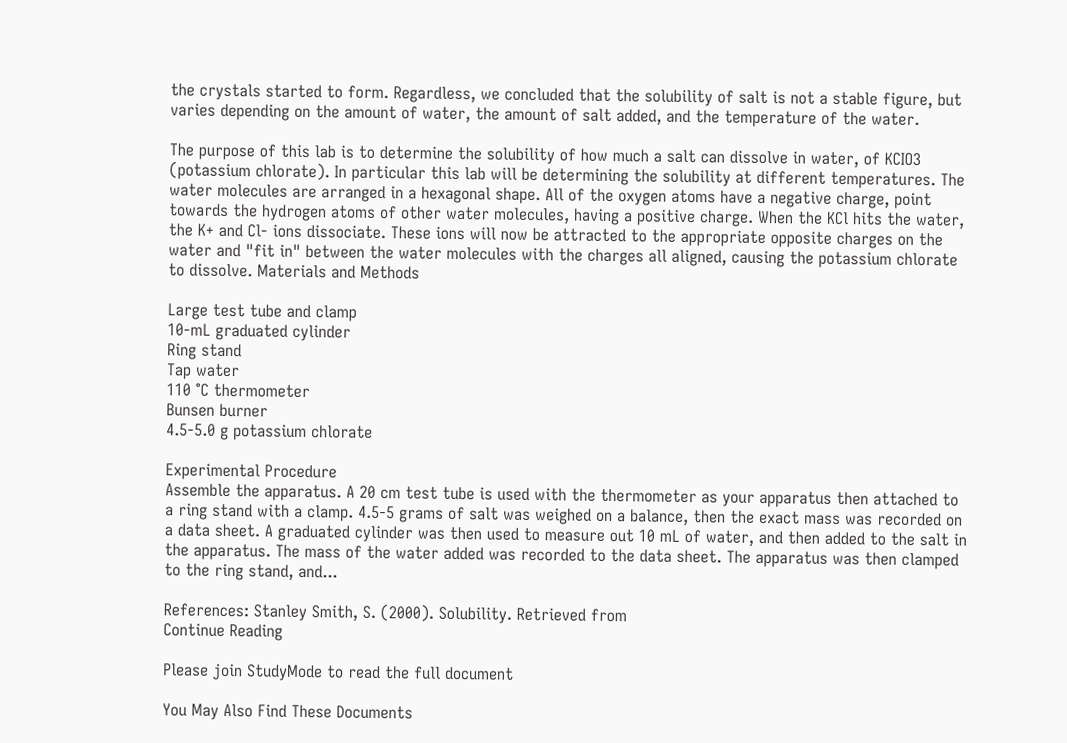the crystals started to form. Regardless, we concluded that the solubility of salt is not a stable figure, but varies depending on the amount of water, the amount of salt added, and the temperature of the water.

The purpose of this lab is to determine the solubility of how much a salt can dissolve in water, of KCIO3 (potassium chlorate). In particular this lab will be determining the solubility at different temperatures. The water molecules are arranged in a hexagonal shape. All of the oxygen atoms have a negative charge, point towards the hydrogen atoms of other water molecules, having a positive charge. When the KCl hits the water, the K+ and Cl- ions dissociate. These ions will now be attracted to the appropriate opposite charges on the water and "fit in" between the water molecules with the charges all aligned, causing the potassium chlorate to dissolve. Materials and Methods

Large test tube and clamp
10-mL graduated cylinder
Ring stand
Tap water
110 °C thermometer
Bunsen burner
4.5-5.0 g potassium chlorate

Experimental Procedure
Assemble the apparatus. A 20 cm test tube is used with the thermometer as your apparatus then attached to a ring stand with a clamp. 4.5-5 grams of salt was weighed on a balance, then the exact mass was recorded on a data sheet. A graduated cylinder was then used to measure out 10 mL of water, and then added to the salt in the apparatus. The mass of the water added was recorded to the data sheet. The apparatus was then clamped to the ring stand, and...

References: Stanley Smith, S. (2000). Solubility. Retrieved from
Continue Reading

Please join StudyMode to read the full document

You May Also Find These Documents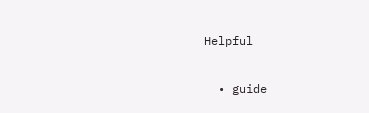Helpful

  • guide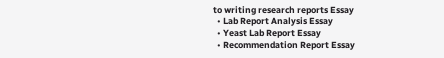to writing research reports Essay
  • Lab Report Analysis Essay
  • Yeast Lab Report Essay
  • Recommendation Report Essay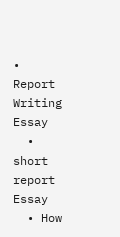• Report Writing Essay
  • short report Essay
  • How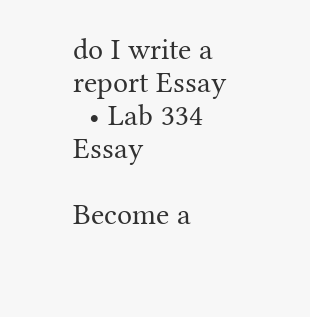do I write a report Essay
  • Lab 334 Essay

Become a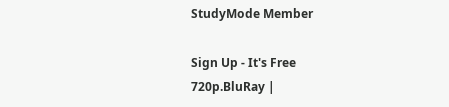StudyMode Member

Sign Up - It's Free
720p.BluRay |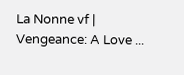La Nonne vf | Vengeance: A Love ...